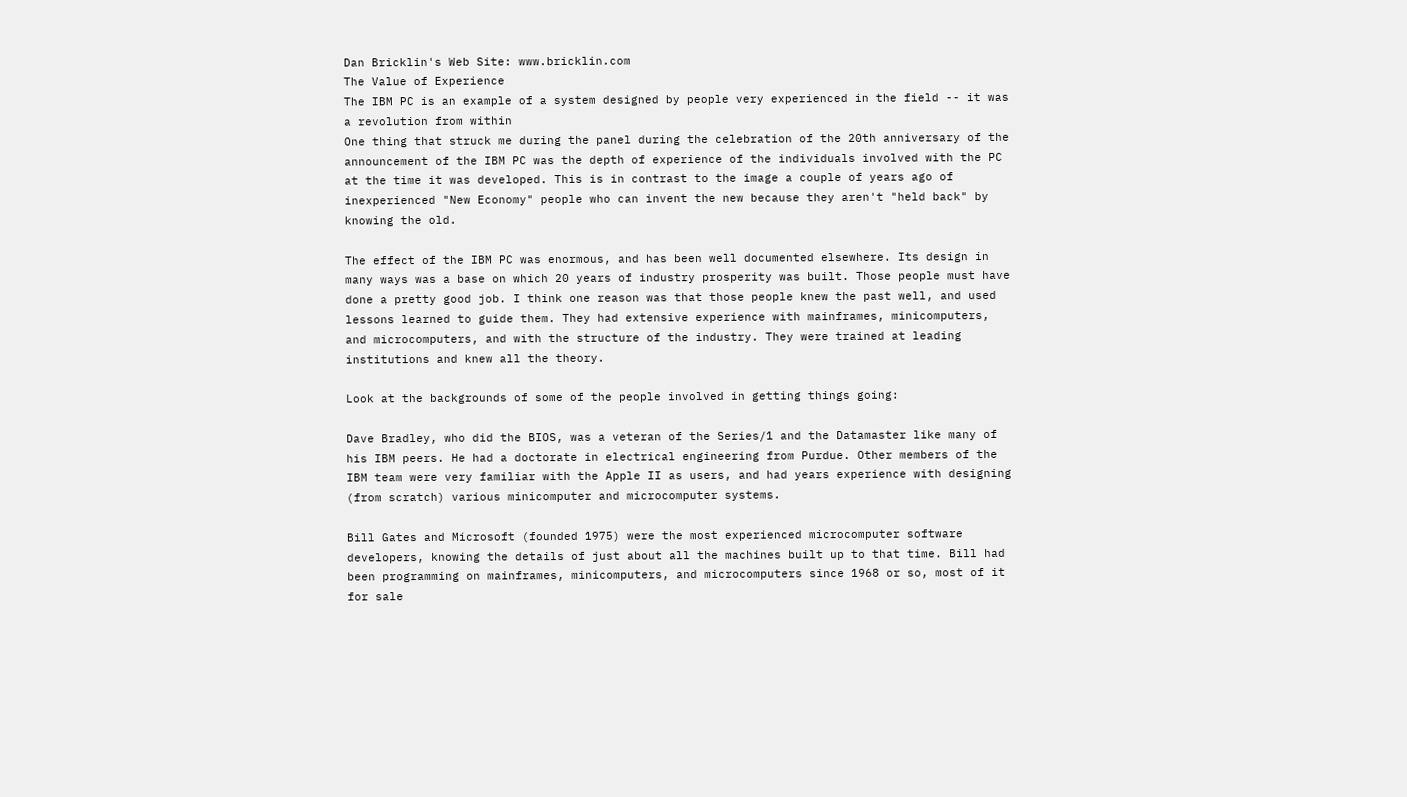Dan Bricklin's Web Site: www.bricklin.com
The Value of Experience
The IBM PC is an example of a system designed by people very experienced in the field -- it was a revolution from within
One thing that struck me during the panel during the celebration of the 20th anniversary of the announcement of the IBM PC was the depth of experience of the individuals involved with the PC at the time it was developed. This is in contrast to the image a couple of years ago of inexperienced "New Economy" people who can invent the new because they aren't "held back" by knowing the old.

The effect of the IBM PC was enormous, and has been well documented elsewhere. Its design in many ways was a base on which 20 years of industry prosperity was built. Those people must have done a pretty good job. I think one reason was that those people knew the past well, and used lessons learned to guide them. They had extensive experience with mainframes, minicomputers, and microcomputers, and with the structure of the industry. They were trained at leading institutions and knew all the theory.

Look at the backgrounds of some of the people involved in getting things going:

Dave Bradley, who did the BIOS, was a veteran of the Series/1 and the Datamaster like many of his IBM peers. He had a doctorate in electrical engineering from Purdue. Other members of the IBM team were very familiar with the Apple II as users, and had years experience with designing (from scratch) various minicomputer and microcomputer systems.

Bill Gates and Microsoft (founded 1975) were the most experienced microcomputer software developers, knowing the details of just about all the machines built up to that time. Bill had been programming on mainframes, minicomputers, and microcomputers since 1968 or so, most of it for sale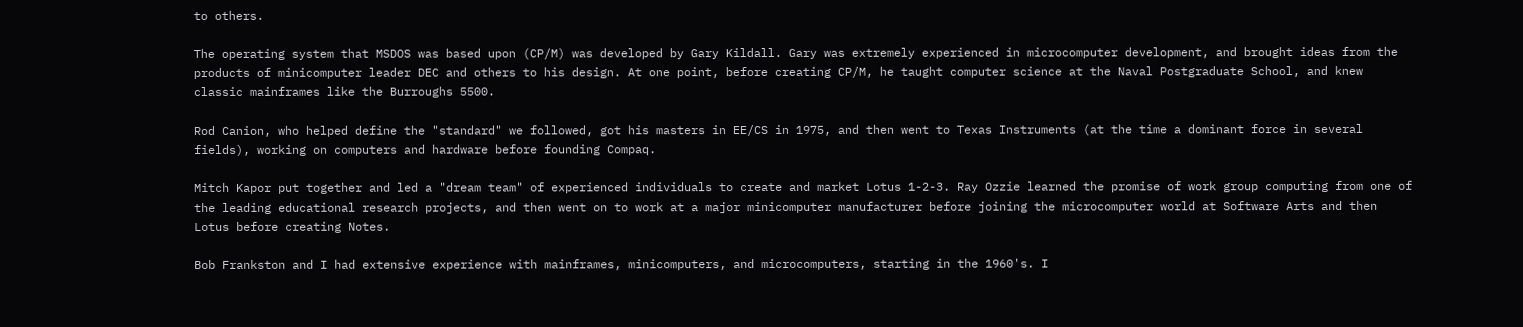to others.

The operating system that MSDOS was based upon (CP/M) was developed by Gary Kildall. Gary was extremely experienced in microcomputer development, and brought ideas from the products of minicomputer leader DEC and others to his design. At one point, before creating CP/M, he taught computer science at the Naval Postgraduate School, and knew classic mainframes like the Burroughs 5500.

Rod Canion, who helped define the "standard" we followed, got his masters in EE/CS in 1975, and then went to Texas Instruments (at the time a dominant force in several fields), working on computers and hardware before founding Compaq.

Mitch Kapor put together and led a "dream team" of experienced individuals to create and market Lotus 1-2-3. Ray Ozzie learned the promise of work group computing from one of the leading educational research projects, and then went on to work at a major minicomputer manufacturer before joining the microcomputer world at Software Arts and then Lotus before creating Notes.

Bob Frankston and I had extensive experience with mainframes, minicomputers, and microcomputers, starting in the 1960's. I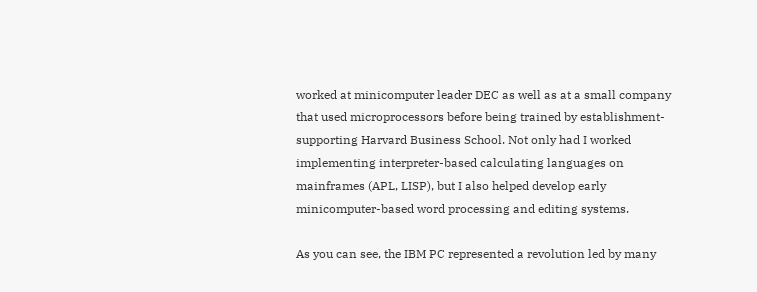worked at minicomputer leader DEC as well as at a small company that used microprocessors before being trained by establishment-supporting Harvard Business School. Not only had I worked implementing interpreter-based calculating languages on mainframes (APL, LISP), but I also helped develop early minicomputer-based word processing and editing systems.

As you can see, the IBM PC represented a revolution led by many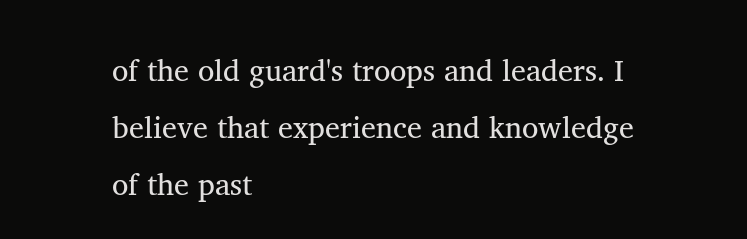of the old guard's troops and leaders. I believe that experience and knowledge of the past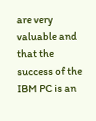are very valuable and that the success of the IBM PC is an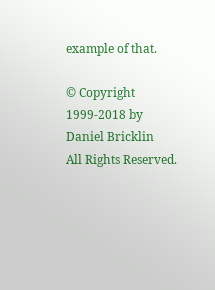example of that.

© Copyright 1999-2018 by Daniel Bricklin
All Rights Reserved.